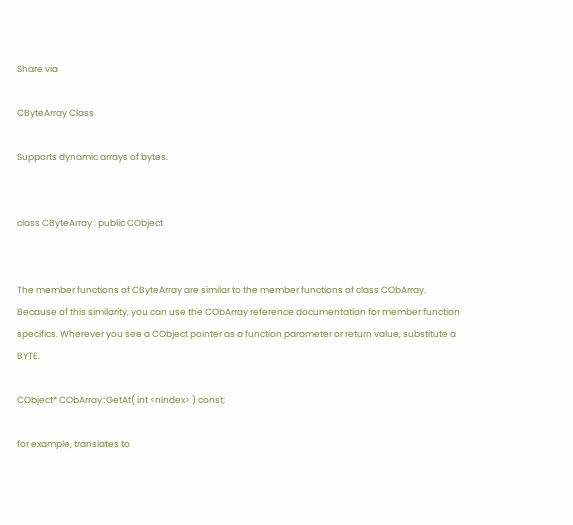Share via

CByteArray Class

Supports dynamic arrays of bytes.


class CByteArray : public CObject


The member functions of CByteArray are similar to the member functions of class CObArray. Because of this similarity, you can use the CObArray reference documentation for member function specifics. Wherever you see a CObject pointer as a function parameter or return value, substitute a BYTE.

CObject* CObArray::GetAt( int <nIndex> ) const;

for example, translates to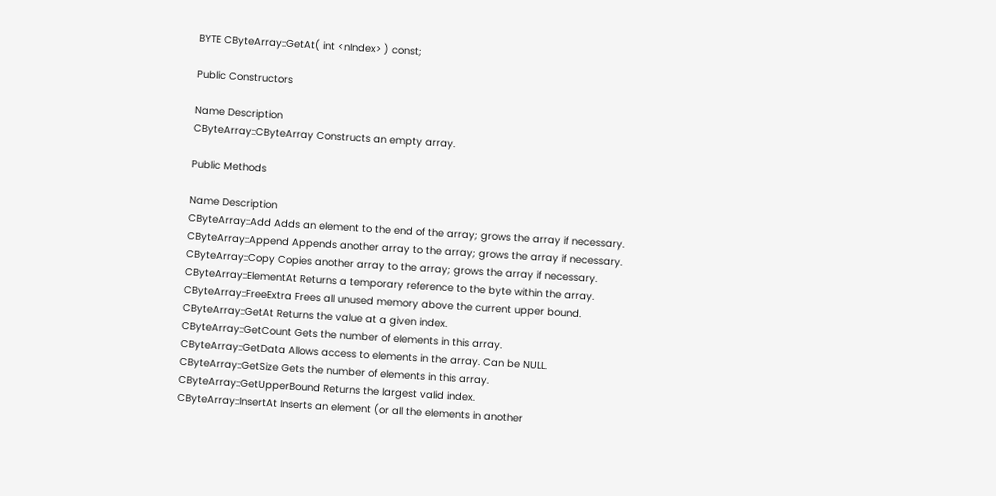BYTE CByteArray::GetAt( int <nIndex> ) const;

Public Constructors

Name Description
CByteArray::CByteArray Constructs an empty array.

Public Methods

Name Description
CByteArray::Add Adds an element to the end of the array; grows the array if necessary.
CByteArray::Append Appends another array to the array; grows the array if necessary.
CByteArray::Copy Copies another array to the array; grows the array if necessary.
CByteArray::ElementAt Returns a temporary reference to the byte within the array.
CByteArray::FreeExtra Frees all unused memory above the current upper bound.
CByteArray::GetAt Returns the value at a given index.
CByteArray::GetCount Gets the number of elements in this array.
CByteArray::GetData Allows access to elements in the array. Can be NULL.
CByteArray::GetSize Gets the number of elements in this array.
CByteArray::GetUpperBound Returns the largest valid index.
CByteArray::InsertAt Inserts an element (or all the elements in another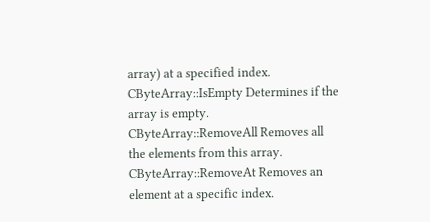array) at a specified index.
CByteArray::IsEmpty Determines if the array is empty.
CByteArray::RemoveAll Removes all the elements from this array.
CByteArray::RemoveAt Removes an element at a specific index.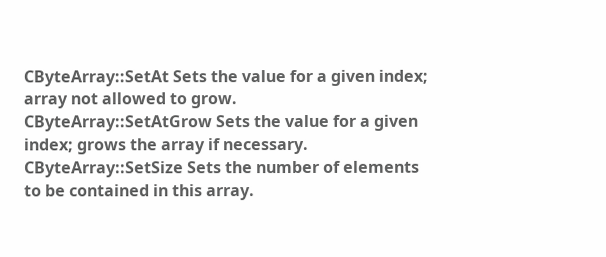CByteArray::SetAt Sets the value for a given index; array not allowed to grow.
CByteArray::SetAtGrow Sets the value for a given index; grows the array if necessary.
CByteArray::SetSize Sets the number of elements to be contained in this array.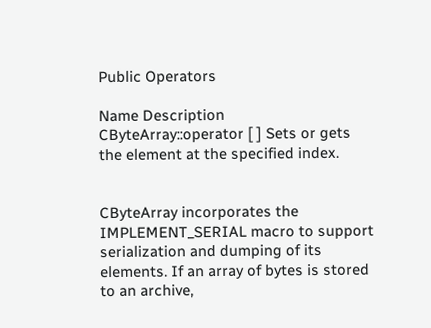Public Operators

Name Description
CByteArray::operator [ ] Sets or gets the element at the specified index.


CByteArray incorporates the IMPLEMENT_SERIAL macro to support serialization and dumping of its elements. If an array of bytes is stored to an archive,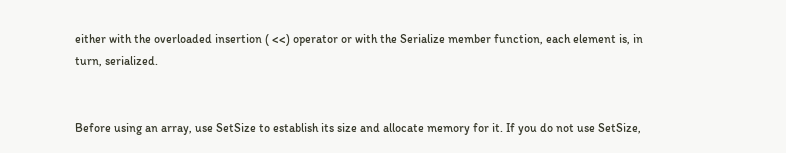either with the overloaded insertion ( <<) operator or with the Serialize member function, each element is, in turn, serialized.


Before using an array, use SetSize to establish its size and allocate memory for it. If you do not use SetSize,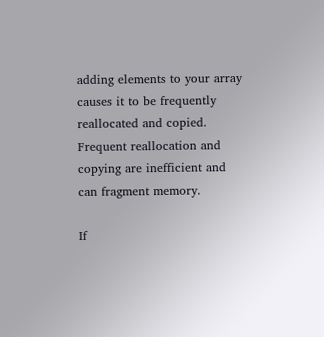adding elements to your array causes it to be frequently reallocated and copied. Frequent reallocation and copying are inefficient and can fragment memory.

If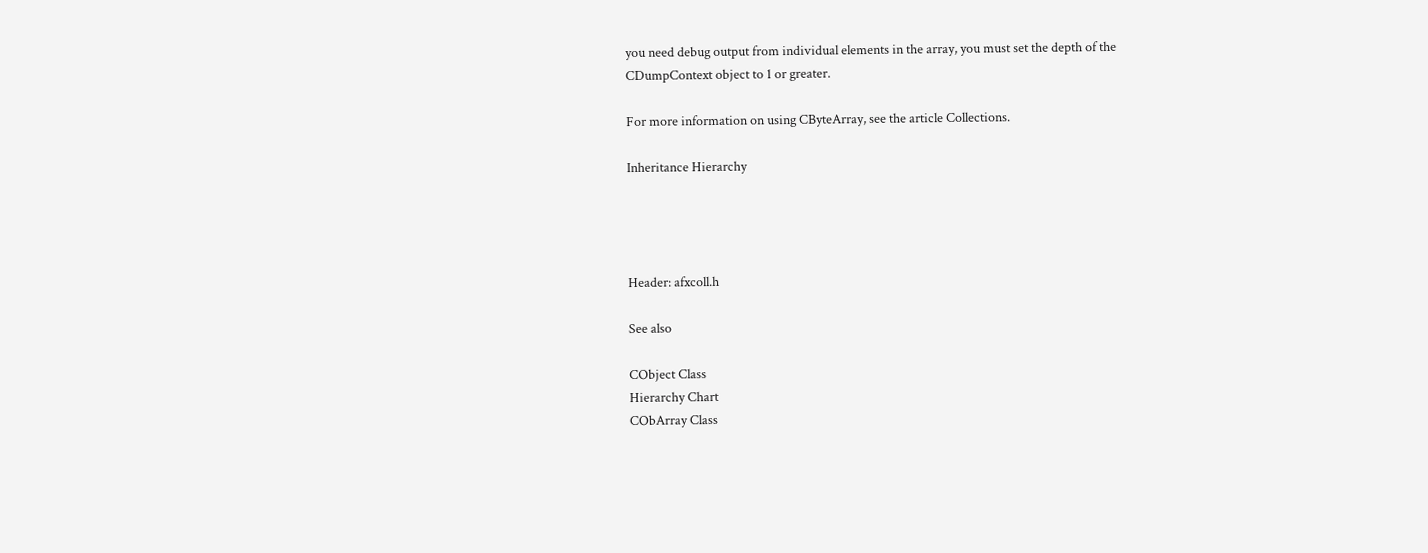you need debug output from individual elements in the array, you must set the depth of the CDumpContext object to 1 or greater.

For more information on using CByteArray, see the article Collections.

Inheritance Hierarchy




Header: afxcoll.h

See also

CObject Class
Hierarchy Chart
CObArray Class